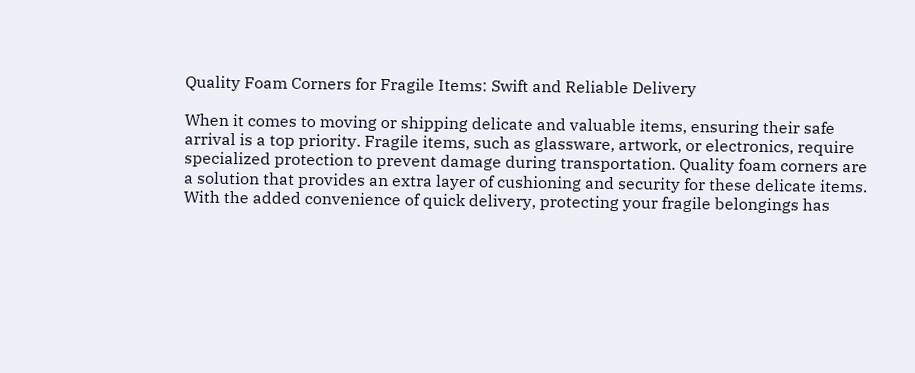Quality Foam Corners for Fragile Items: Swift and Reliable Delivery

When it comes to moving or shipping delicate and valuable items, ensuring their safe arrival is a top priority. Fragile items, such as glassware, artwork, or electronics, require specialized protection to prevent damage during transportation. Quality foam corners are a solution that provides an extra layer of cushioning and security for these delicate items. With the added convenience of quick delivery, protecting your fragile belongings has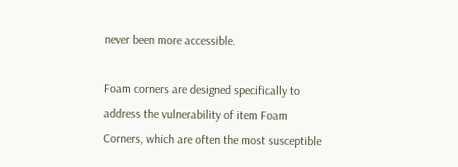never been more accessible.

Foam corners are designed specifically to address the vulnerability of item Foam Corners, which are often the most susceptible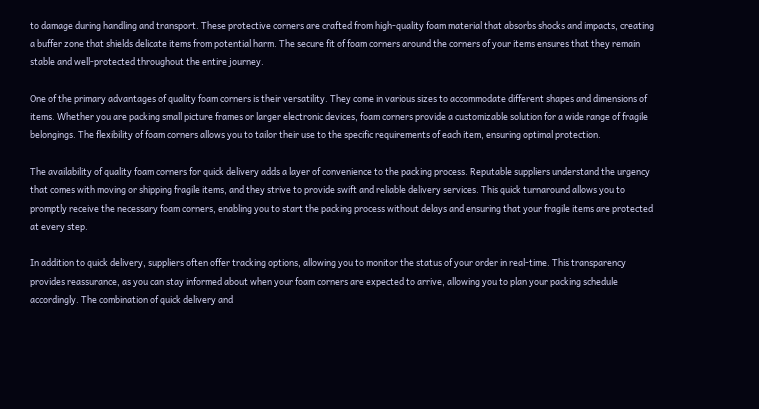to damage during handling and transport. These protective corners are crafted from high-quality foam material that absorbs shocks and impacts, creating a buffer zone that shields delicate items from potential harm. The secure fit of foam corners around the corners of your items ensures that they remain stable and well-protected throughout the entire journey.

One of the primary advantages of quality foam corners is their versatility. They come in various sizes to accommodate different shapes and dimensions of items. Whether you are packing small picture frames or larger electronic devices, foam corners provide a customizable solution for a wide range of fragile belongings. The flexibility of foam corners allows you to tailor their use to the specific requirements of each item, ensuring optimal protection.

The availability of quality foam corners for quick delivery adds a layer of convenience to the packing process. Reputable suppliers understand the urgency that comes with moving or shipping fragile items, and they strive to provide swift and reliable delivery services. This quick turnaround allows you to promptly receive the necessary foam corners, enabling you to start the packing process without delays and ensuring that your fragile items are protected at every step.

In addition to quick delivery, suppliers often offer tracking options, allowing you to monitor the status of your order in real-time. This transparency provides reassurance, as you can stay informed about when your foam corners are expected to arrive, allowing you to plan your packing schedule accordingly. The combination of quick delivery and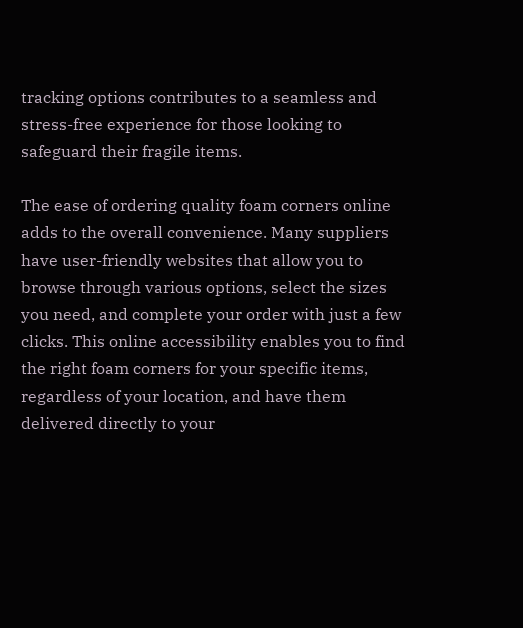tracking options contributes to a seamless and stress-free experience for those looking to safeguard their fragile items.

The ease of ordering quality foam corners online adds to the overall convenience. Many suppliers have user-friendly websites that allow you to browse through various options, select the sizes you need, and complete your order with just a few clicks. This online accessibility enables you to find the right foam corners for your specific items, regardless of your location, and have them delivered directly to your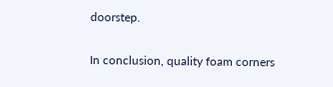doorstep.

In conclusion, quality foam corners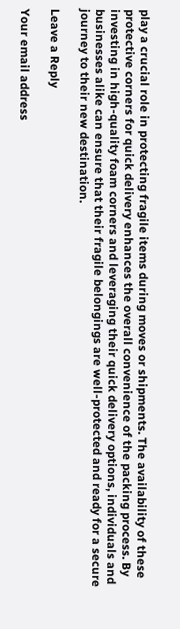play a crucial role in protecting fragile items during moves or shipments. The availability of these protective corners for quick delivery enhances the overall convenience of the packing process. By investing in high-quality foam corners and leveraging their quick delivery options, individuals and businesses alike can ensure that their fragile belongings are well-protected and ready for a secure journey to their new destination.

Leave a Reply

Your email address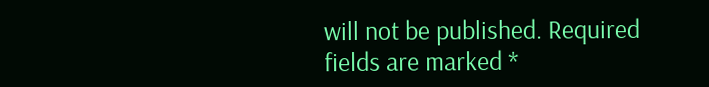will not be published. Required fields are marked *